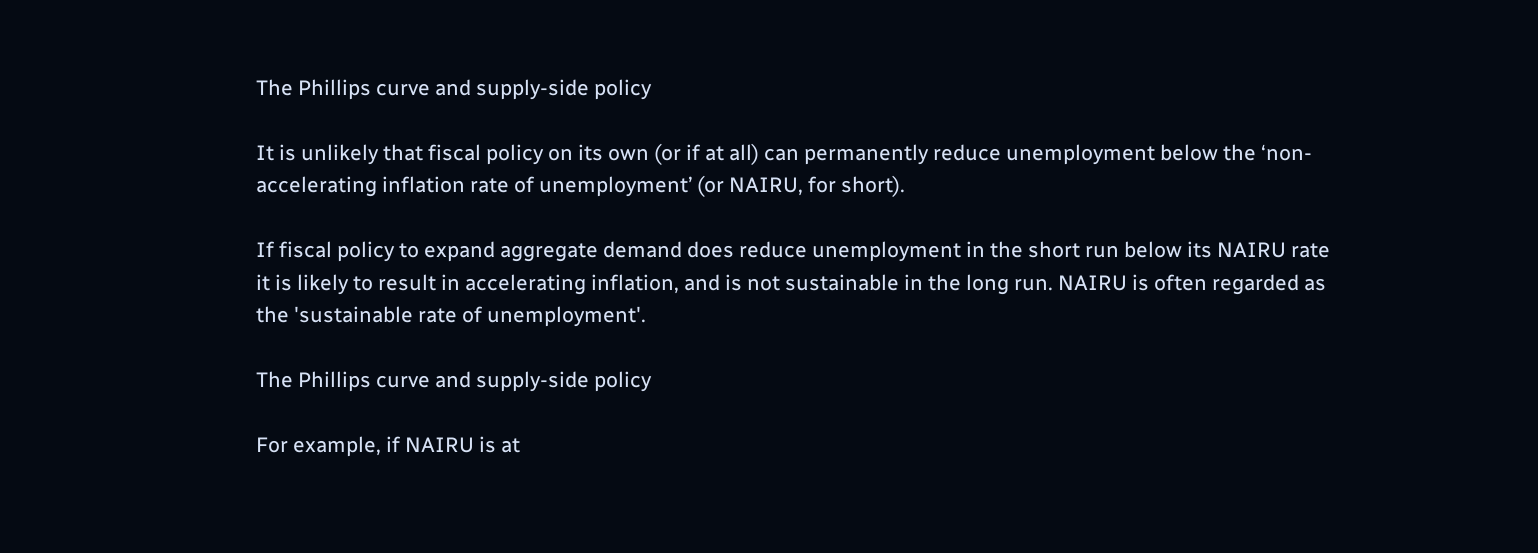The Phillips curve and supply-side policy

It is unlikely that fiscal policy on its own (or if at all) can permanently reduce unemployment below the ‘non-accelerating inflation rate of unemployment’ (or NAIRU, for short).

If fiscal policy to expand aggregate demand does reduce unemployment in the short run below its NAIRU rate it is likely to result in accelerating inflation, and is not sustainable in the long run. NAIRU is often regarded as the 'sustainable rate of unemployment'.

The Phillips curve and supply-side policy

For example, if NAIRU is at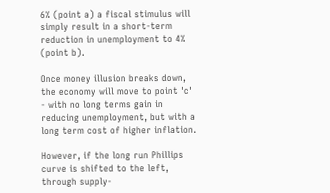6% (point a) a fiscal stimulus will simply result in a short-term reduction in unemployment to 4% (point b).

Once money illusion breaks down, the economy will move to point 'c' - with no long terms gain in reducing unemployment, but with a long term cost of higher inflation.

However, if the long run Phillips curve is shifted to the left, through supply-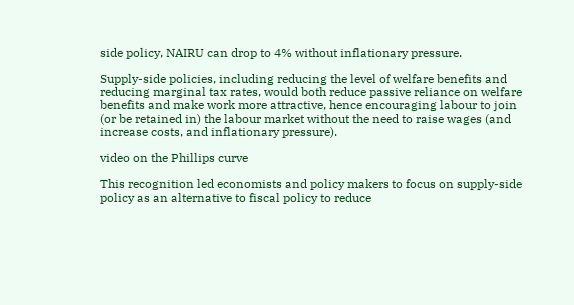side policy, NAIRU can drop to 4% without inflationary pressure.

Supply-side policies, including reducing the level of welfare benefits and reducing marginal tax rates, would both reduce passive reliance on welfare benefits and make work more attractive, hence encouraging labour to join (or be retained in) the labour market without the need to raise wages (and increase costs, and inflationary pressure).

video on the Phillips curve

This recognition led economists and policy makers to focus on supply-side policy as an alternative to fiscal policy to reduce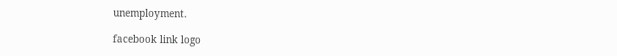unemployment.

facebook link logo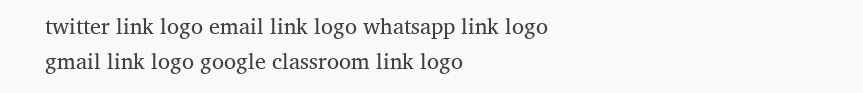twitter link logo email link logo whatsapp link logo gmail link logo google classroom link logo